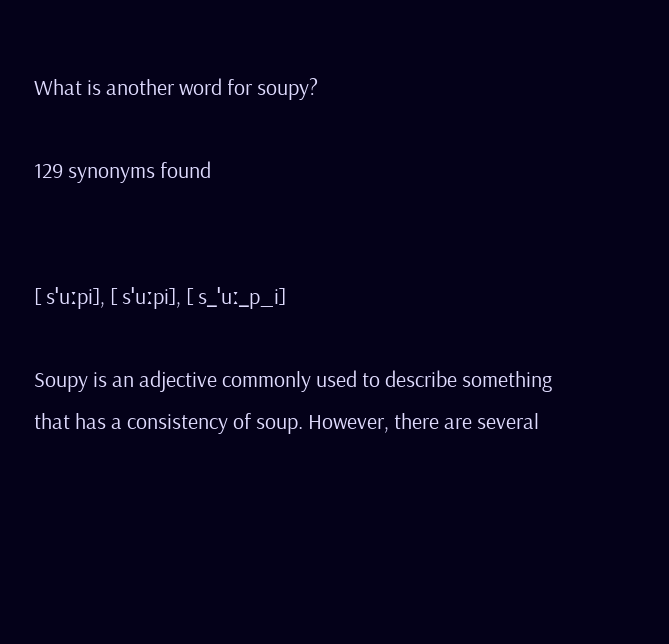What is another word for soupy?

129 synonyms found


[ sˈuːpi], [ sˈuːpi], [ s_ˈuː_p_i]

Soupy is an adjective commonly used to describe something that has a consistency of soup. However, there are several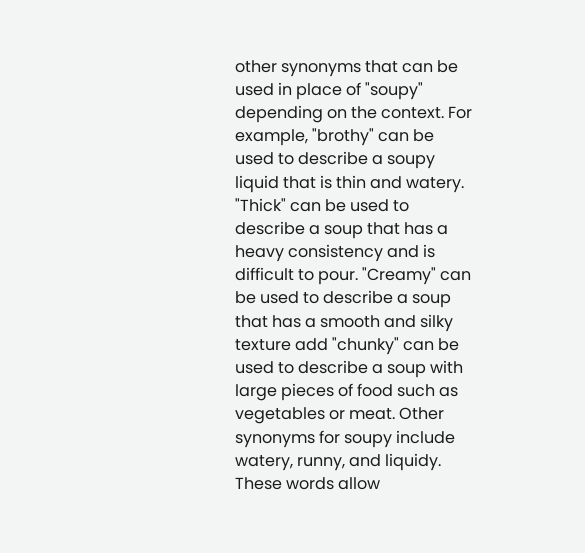other synonyms that can be used in place of "soupy" depending on the context. For example, "brothy" can be used to describe a soupy liquid that is thin and watery. "Thick" can be used to describe a soup that has a heavy consistency and is difficult to pour. "Creamy" can be used to describe a soup that has a smooth and silky texture add "chunky" can be used to describe a soup with large pieces of food such as vegetables or meat. Other synonyms for soupy include watery, runny, and liquidy. These words allow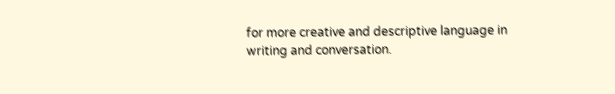for more creative and descriptive language in writing and conversation.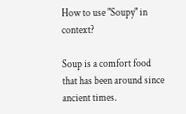How to use "Soupy" in context?

Soup is a comfort food that has been around since ancient times.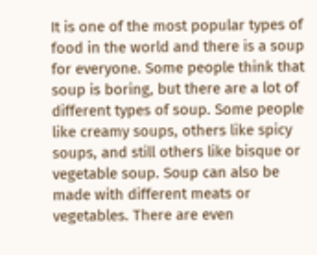It is one of the most popular types of food in the world and there is a soup for everyone. Some people think that soup is boring, but there are a lot of different types of soup. Some people like creamy soups, others like spicy soups, and still others like bisque or vegetable soup. Soup can also be made with different meats or vegetables. There are even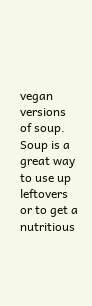vegan versions of soup. Soup is a great way to use up leftovers or to get a nutritious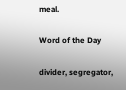meal.

Word of the Day

divider, segregator,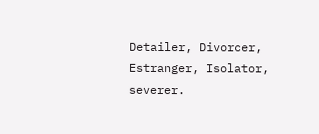Detailer, Divorcer, Estranger, Isolator, severer.